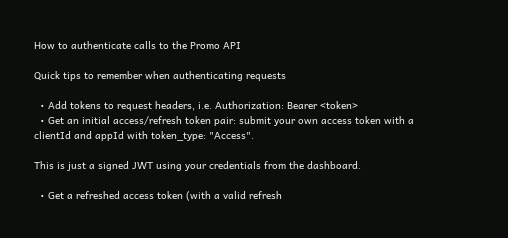How to authenticate calls to the Promo API

Quick tips to remember when authenticating requests

  • Add tokens to request headers, i.e. Authorization: Bearer <token>
  • Get an initial access/refresh token pair: submit your own access token with a clientId and appId with token_type: "Access".

This is just a signed JWT using your credentials from the dashboard.

  • Get a refreshed access token (with a valid refresh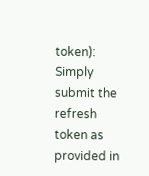token): Simply submit the refresh token as provided in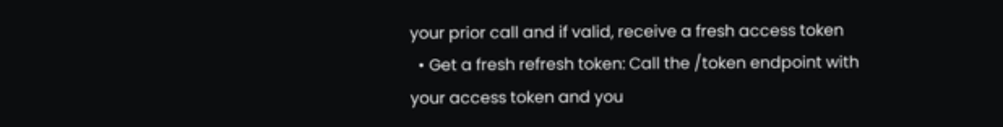your prior call and if valid, receive a fresh access token
  • Get a fresh refresh token: Call the /token endpoint with your access token and you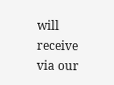will receive via our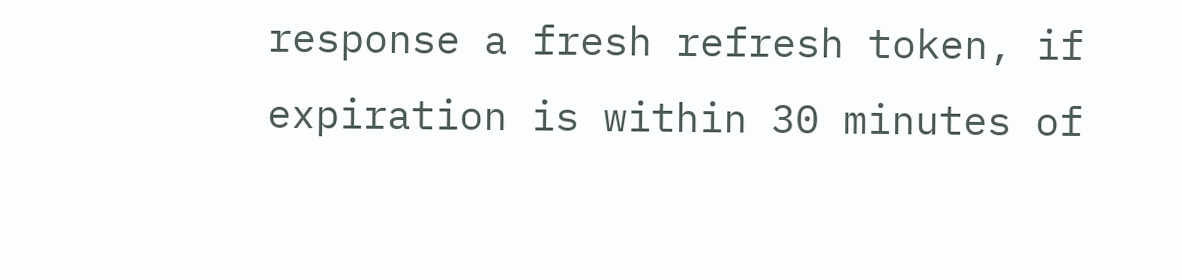response a fresh refresh token, if expiration is within 30 minutes of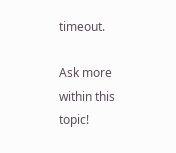timeout.

Ask more within this topic!